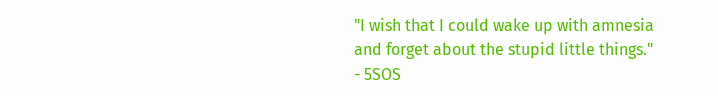"I wish that I could wake up with amnesia and forget about the stupid little things."
- 5SOS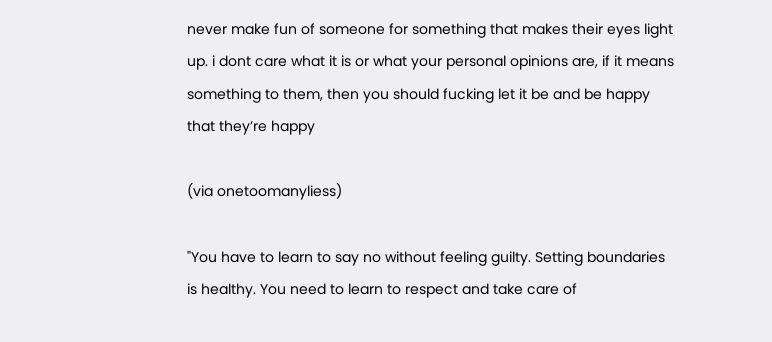never make fun of someone for something that makes their eyes light up. i dont care what it is or what your personal opinions are, if it means something to them, then you should fucking let it be and be happy that they’re happy

(via onetoomanyliess)

"You have to learn to say no without feeling guilty. Setting boundaries is healthy. You need to learn to respect and take care of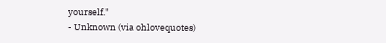yourself."
- Unknown (via ohlovequotes)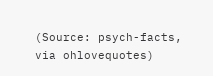(Source: psych-facts, via ohlovequotes)